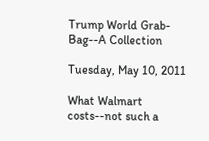Trump World Grab-Bag--A Collection

Tuesday, May 10, 2011

What Walmart costs--not such a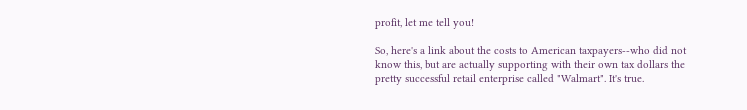profit, let me tell you!

So, here's a link about the costs to American taxpayers--who did not know this, but are actually supporting with their own tax dollars the pretty successful retail enterprise called "Walmart". It's true.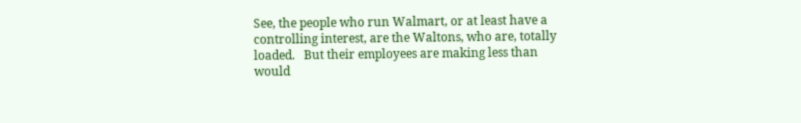See, the people who run Walmart, or at least have a controlling interest, are the Waltons, who are, totally loaded.   But their employees are making less than would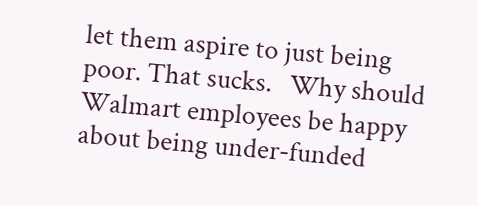let them aspire to just being poor. That sucks.   Why should Walmart employees be happy about being under-funded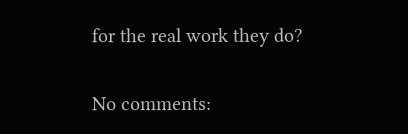for the real work they do?

No comments: